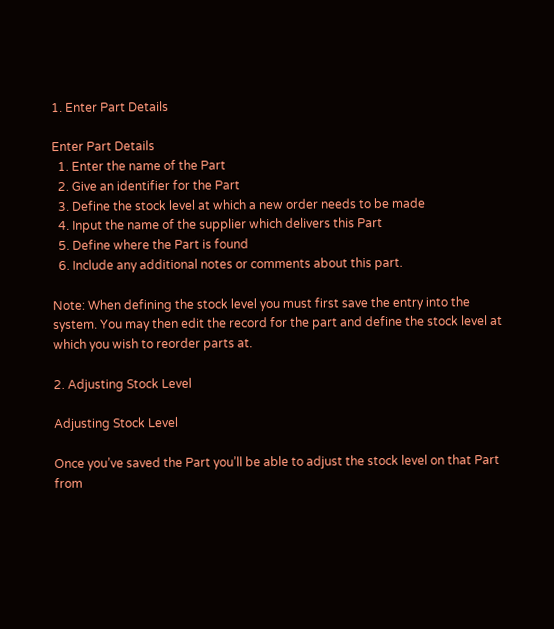1. Enter Part Details

Enter Part Details
  1. Enter the name of the Part
  2. Give an identifier for the Part
  3. Define the stock level at which a new order needs to be made
  4. Input the name of the supplier which delivers this Part
  5. Define where the Part is found
  6. Include any additional notes or comments about this part.

Note: When defining the stock level you must first save the entry into the system. You may then edit the record for the part and define the stock level at which you wish to reorder parts at.

2. Adjusting Stock Level

Adjusting Stock Level

Once you’ve saved the Part you’ll be able to adjust the stock level on that Part from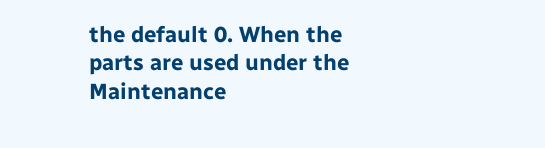the default 0. When the parts are used under the Maintenance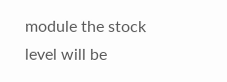module the stock level will be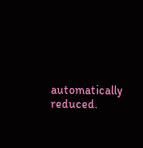automatically reduced.